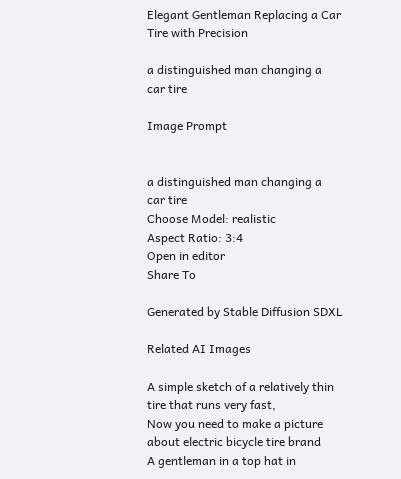Elegant Gentleman Replacing a Car Tire with Precision

a distinguished man changing a car tire

Image Prompt


a distinguished man changing a car tire
Choose Model: realistic
Aspect Ratio: 3:4
Open in editor
Share To

Generated by Stable Diffusion SDXL

Related AI Images

A simple sketch of a relatively thin tire that runs very fast,
Now you need to make a picture about electric bicycle tire brand
A gentleman in a top hat in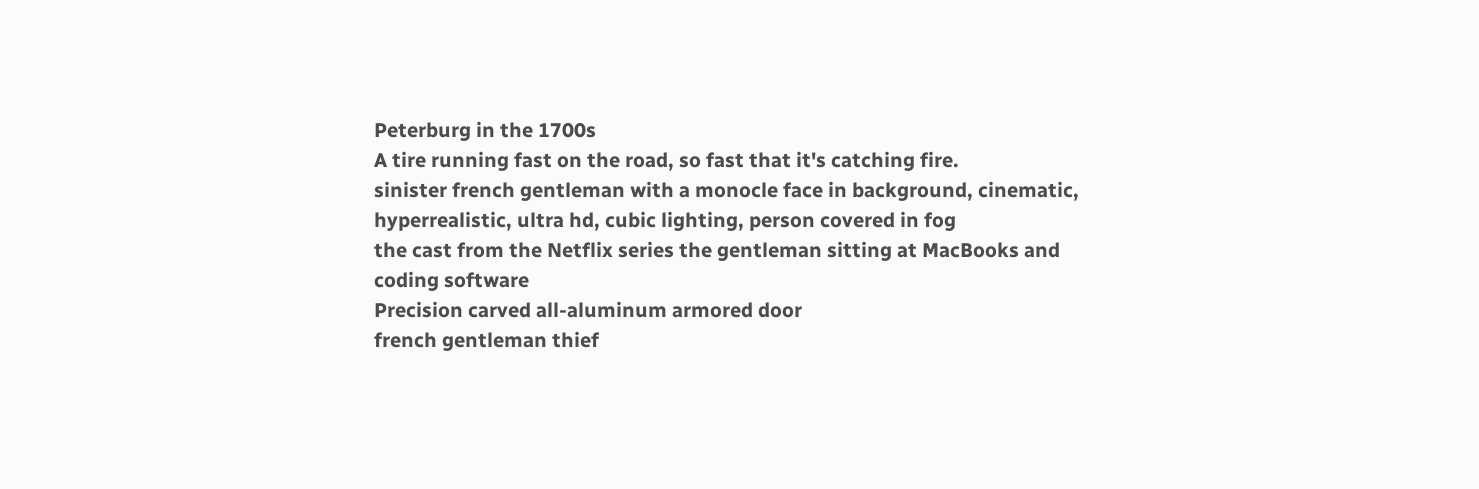Peterburg in the 1700s
A tire running fast on the road, so fast that it's catching fire.
sinister french gentleman with a monocle face in background, cinematic, hyperrealistic, ultra hd, cubic lighting, person covered in fog
the cast from the Netflix series the gentleman sitting at MacBooks and coding software
Precision carved all-aluminum armored door
french gentleman thief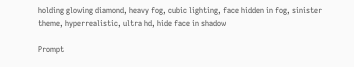holding glowing diamond, heavy fog, cubic lighting, face hidden in fog, sinister theme, hyperrealistic, ultra hd, hide face in shadow

Prompt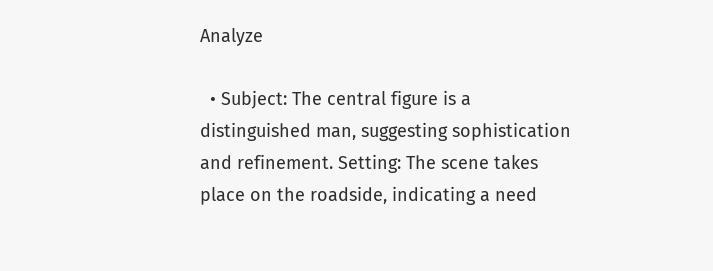Analyze

  • Subject: The central figure is a distinguished man, suggesting sophistication and refinement. Setting: The scene takes place on the roadside, indicating a need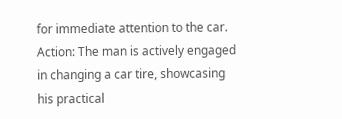for immediate attention to the car. Action: The man is actively engaged in changing a car tire, showcasing his practical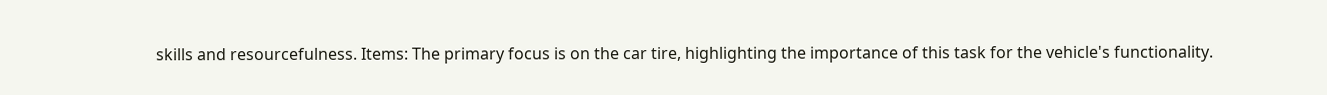skills and resourcefulness. Items: The primary focus is on the car tire, highlighting the importance of this task for the vehicle's functionality.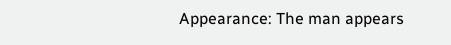Appearance: The man appears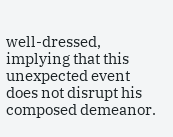well-dressed, implying that this unexpected event does not disrupt his composed demeanor.